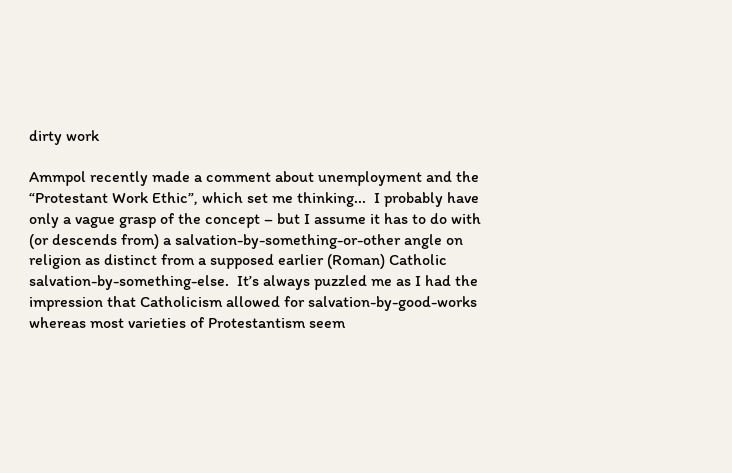dirty work

Ammpol recently made a comment about unemployment and the “Protestant Work Ethic”, which set me thinking...  I probably have only a vague grasp of the concept – but I assume it has to do with (or descends from) a salvation-by-something-or-other angle on religion as distinct from a supposed earlier (Roman) Catholic salvation-by-something-else.  Itʼs always puzzled me as I had the impression that Catholicism allowed for salvation-by-good-works whereas most varieties of Protestantism seem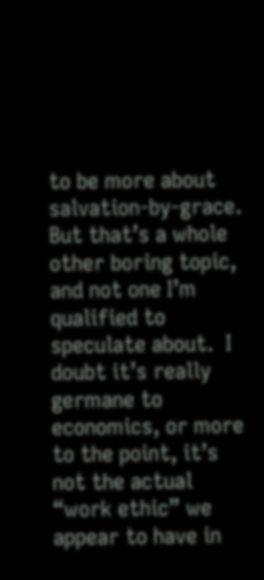to be more about salvation-by-grace.  But thatʼs a whole other boring topic, and not one Iʼm qualified to speculate about.  I doubt itʼs really germane to economics, or more to the point, itʼs not the actual “work ethic” we appear to have in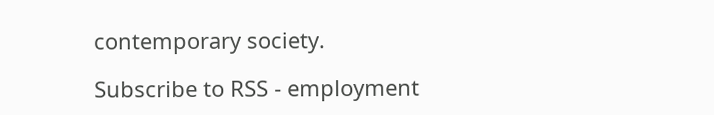contemporary society.

Subscribe to RSS - employment